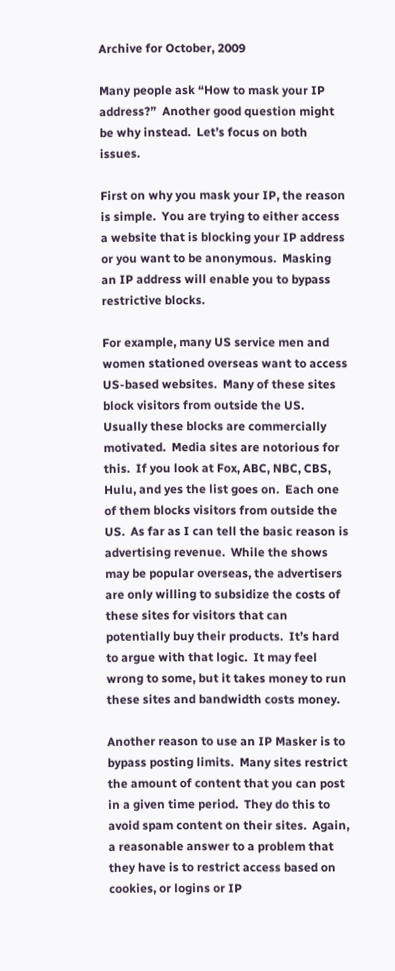Archive for October, 2009

Many people ask “How to mask your IP address?”  Another good question might be why instead.  Let’s focus on both issues.

First on why you mask your IP, the reason is simple.  You are trying to either access a website that is blocking your IP address or you want to be anonymous.  Masking an IP address will enable you to bypass restrictive blocks.

For example, many US service men and women stationed overseas want to access US-based websites.  Many of these sites block visitors from outside the US.  Usually these blocks are commercially motivated.  Media sites are notorious for this.  If you look at Fox, ABC, NBC, CBS, Hulu, and yes the list goes on.  Each one of them blocks visitors from outside the US.  As far as I can tell the basic reason is advertising revenue.  While the shows may be popular overseas, the advertisers are only willing to subsidize the costs of these sites for visitors that can potentially buy their products.  It’s hard to argue with that logic.  It may feel wrong to some, but it takes money to run these sites and bandwidth costs money.

Another reason to use an IP Masker is to bypass posting limits.  Many sites restrict the amount of content that you can post in a given time period.  They do this to avoid spam content on their sites.  Again, a reasonable answer to a problem that they have is to restrict access based on cookies, or logins or IP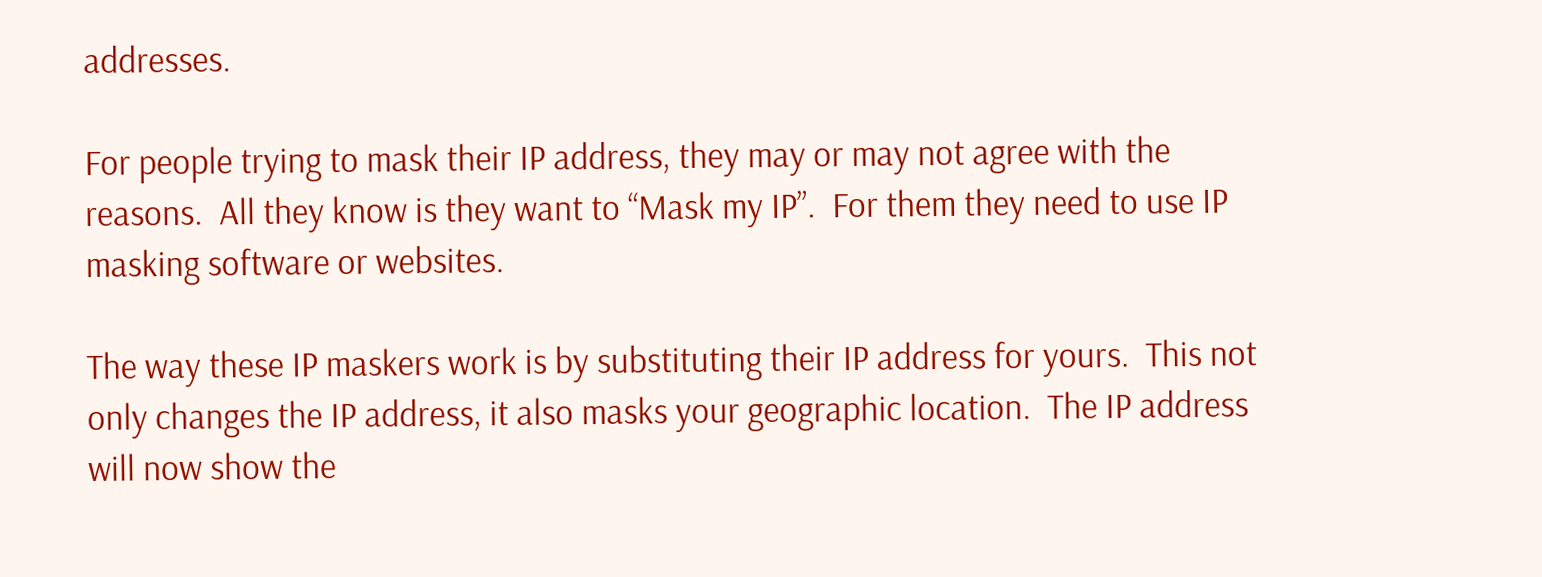addresses.

For people trying to mask their IP address, they may or may not agree with the reasons.  All they know is they want to “Mask my IP”.  For them they need to use IP masking software or websites.

The way these IP maskers work is by substituting their IP address for yours.  This not only changes the IP address, it also masks your geographic location.  The IP address will now show the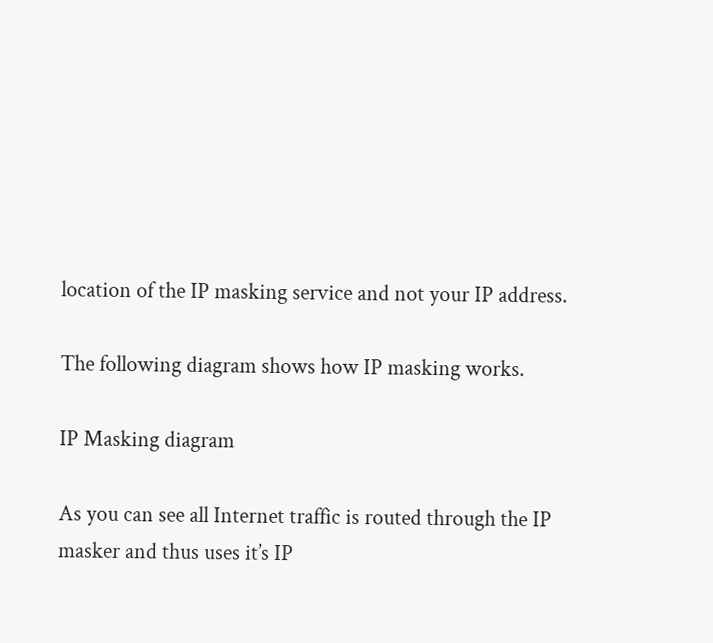location of the IP masking service and not your IP address.

The following diagram shows how IP masking works.

IP Masking diagram

As you can see all Internet traffic is routed through the IP masker and thus uses it’s IP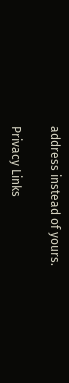address instead of yours.

Privacy Links